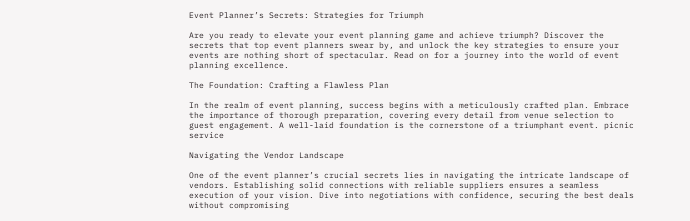Event Planner’s Secrets: Strategies for Triumph

Are you ready to elevate your event planning game and achieve triumph? Discover the secrets that top event planners swear by, and unlock the key strategies to ensure your events are nothing short of spectacular. Read on for a journey into the world of event planning excellence.

The Foundation: Crafting a Flawless Plan

In the realm of event planning, success begins with a meticulously crafted plan. Embrace the importance of thorough preparation, covering every detail from venue selection to guest engagement. A well-laid foundation is the cornerstone of a triumphant event. picnic service

Navigating the Vendor Landscape

One of the event planner’s crucial secrets lies in navigating the intricate landscape of vendors. Establishing solid connections with reliable suppliers ensures a seamless execution of your vision. Dive into negotiations with confidence, securing the best deals without compromising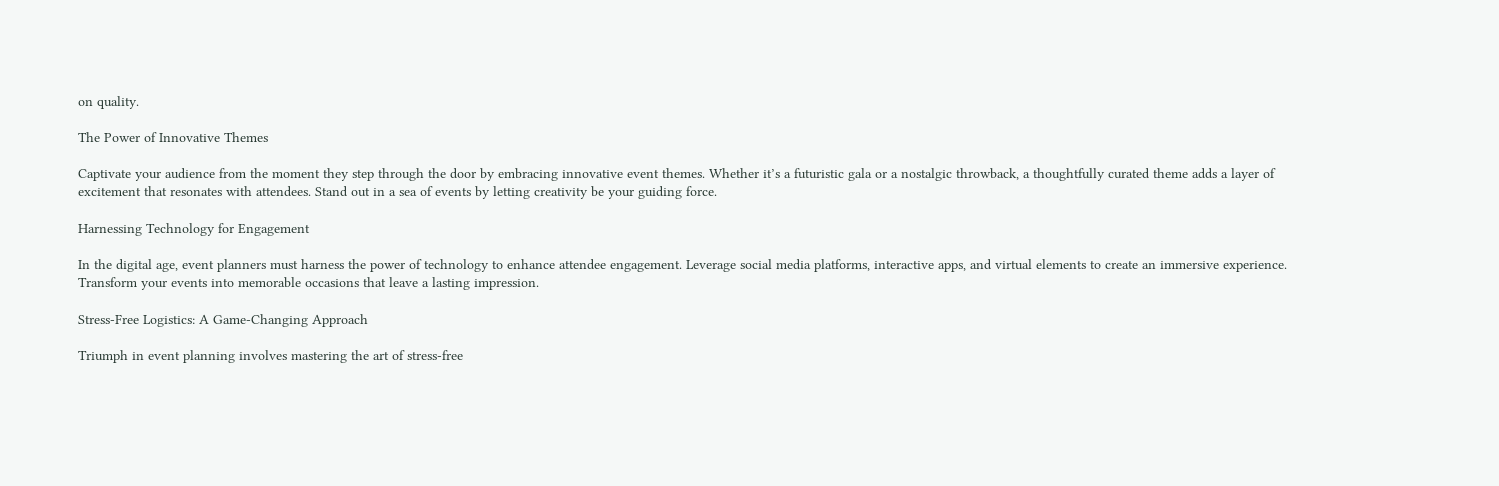on quality.

The Power of Innovative Themes

Captivate your audience from the moment they step through the door by embracing innovative event themes. Whether it’s a futuristic gala or a nostalgic throwback, a thoughtfully curated theme adds a layer of excitement that resonates with attendees. Stand out in a sea of events by letting creativity be your guiding force.

Harnessing Technology for Engagement

In the digital age, event planners must harness the power of technology to enhance attendee engagement. Leverage social media platforms, interactive apps, and virtual elements to create an immersive experience. Transform your events into memorable occasions that leave a lasting impression.

Stress-Free Logistics: A Game-Changing Approach

Triumph in event planning involves mastering the art of stress-free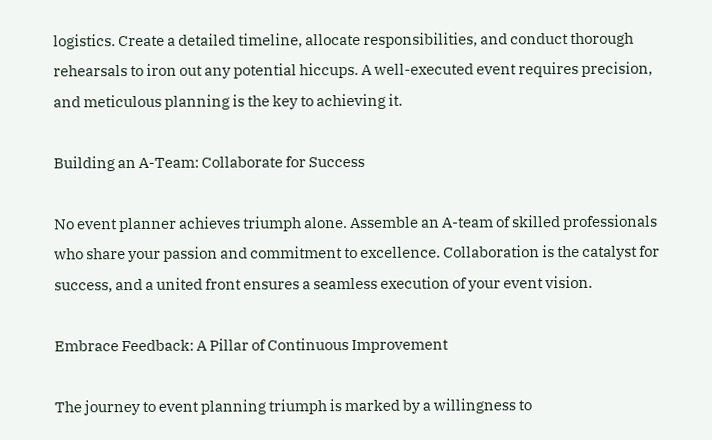logistics. Create a detailed timeline, allocate responsibilities, and conduct thorough rehearsals to iron out any potential hiccups. A well-executed event requires precision, and meticulous planning is the key to achieving it.

Building an A-Team: Collaborate for Success

No event planner achieves triumph alone. Assemble an A-team of skilled professionals who share your passion and commitment to excellence. Collaboration is the catalyst for success, and a united front ensures a seamless execution of your event vision.

Embrace Feedback: A Pillar of Continuous Improvement

The journey to event planning triumph is marked by a willingness to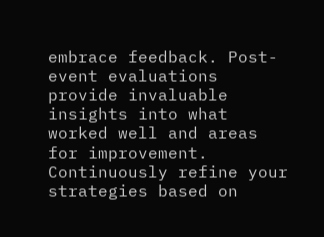embrace feedback. Post-event evaluations provide invaluable insights into what worked well and areas for improvement. Continuously refine your strategies based on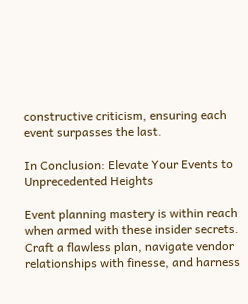constructive criticism, ensuring each event surpasses the last.

In Conclusion: Elevate Your Events to Unprecedented Heights

Event planning mastery is within reach when armed with these insider secrets. Craft a flawless plan, navigate vendor relationships with finesse, and harness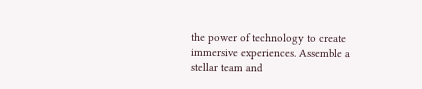the power of technology to create immersive experiences. Assemble a stellar team and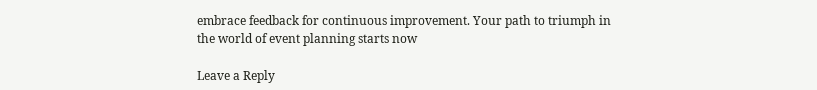embrace feedback for continuous improvement. Your path to triumph in the world of event planning starts now

Leave a Reply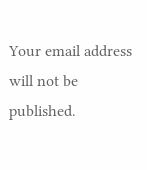Your email address will not be published.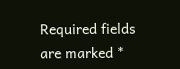Required fields are marked *